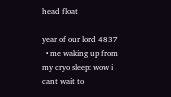head float

year of our lord 4837
  • me waking up from my cryo sleep: wow i cant wait to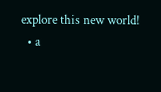explore this new world!
  • a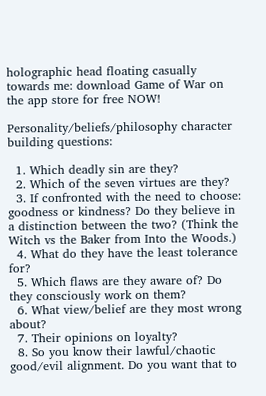holographic head floating casually towards me: download Game of War on the app store for free NOW!

Personality/beliefs/philosophy character building questions:

  1. Which deadly sin are they?
  2. Which of the seven virtues are they?
  3. If confronted with the need to choose: goodness or kindness? Do they believe in a distinction between the two? (Think the Witch vs the Baker from Into the Woods.)
  4. What do they have the least tolerance for?
  5. Which flaws are they aware of? Do they consciously work on them?
  6. What view/belief are they most wrong about?
  7. Their opinions on loyalty?
  8. So you know their lawful/chaotic good/evil alignment. Do you want that to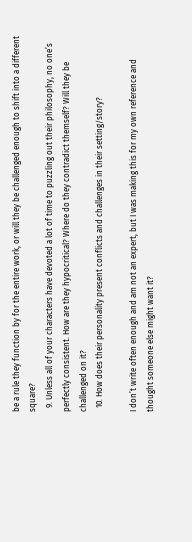be a rule they function by for the entire work, or will they be challenged enough to shift into a different square?
  9. Unless all of your characters have devoted a lot of time to puzzling out their philosophy, no one’s perfectly consistent. How are they hypocritical? Where do they contradict themself? Will they be challenged on it?
  10. How does their personality present conflicts and challenges in their setting/story?

I don’t write often enough and am not an expert, but I was making this for my own reference and thought someone else might want it?